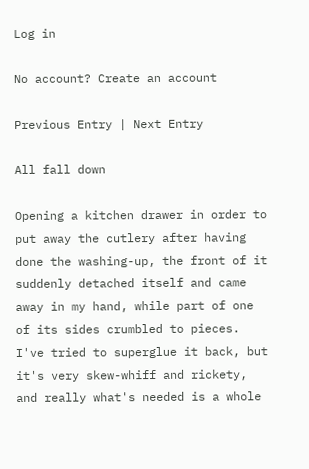Log in

No account? Create an account

Previous Entry | Next Entry

All fall down

Opening a kitchen drawer in order to put away the cutlery after having done the washing-up, the front of it suddenly detached itself and came away in my hand, while part of one of its sides crumbled to pieces. I've tried to superglue it back, but it's very skew-whiff and rickety, and really what's needed is a whole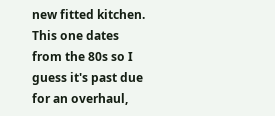new fitted kitchen. This one dates from the 80s so I guess it's past due for an overhaul,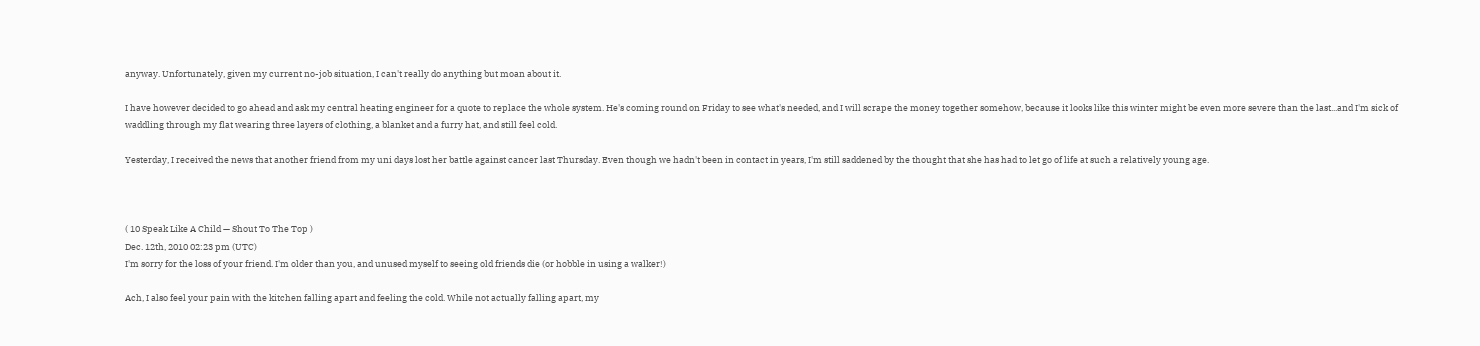anyway. Unfortunately, given my current no-job situation, I can't really do anything but moan about it.

I have however decided to go ahead and ask my central heating engineer for a quote to replace the whole system. He's coming round on Friday to see what's needed, and I will scrape the money together somehow, because it looks like this winter might be even more severe than the last...and I'm sick of waddling through my flat wearing three layers of clothing, a blanket and a furry hat, and still feel cold.

Yesterday, I received the news that another friend from my uni days lost her battle against cancer last Thursday. Even though we hadn't been in contact in years, I'm still saddened by the thought that she has had to let go of life at such a relatively young age.



( 10 Speak Like A Child — Shout To The Top )
Dec. 12th, 2010 02:23 pm (UTC)
I'm sorry for the loss of your friend. I'm older than you, and unused myself to seeing old friends die (or hobble in using a walker!)

Ach, I also feel your pain with the kitchen falling apart and feeling the cold. While not actually falling apart, my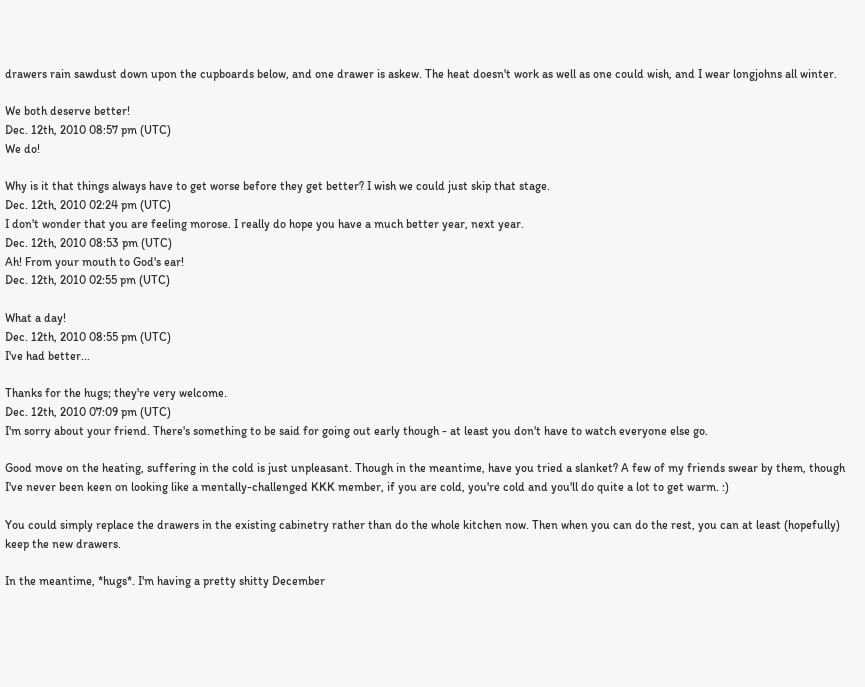drawers rain sawdust down upon the cupboards below, and one drawer is askew. The heat doesn't work as well as one could wish, and I wear longjohns all winter.

We both deserve better!
Dec. 12th, 2010 08:57 pm (UTC)
We do!

Why is it that things always have to get worse before they get better? I wish we could just skip that stage.
Dec. 12th, 2010 02:24 pm (UTC)
I don't wonder that you are feeling morose. I really do hope you have a much better year, next year.
Dec. 12th, 2010 08:53 pm (UTC)
Ah! From your mouth to God's ear!
Dec. 12th, 2010 02:55 pm (UTC)

What a day!
Dec. 12th, 2010 08:55 pm (UTC)
I've had better...

Thanks for the hugs; they're very welcome.
Dec. 12th, 2010 07:09 pm (UTC)
I'm sorry about your friend. There's something to be said for going out early though - at least you don't have to watch everyone else go.

Good move on the heating, suffering in the cold is just unpleasant. Though in the meantime, have you tried a slanket? A few of my friends swear by them, though I've never been keen on looking like a mentally-challenged KKK member, if you are cold, you're cold and you'll do quite a lot to get warm. :)

You could simply replace the drawers in the existing cabinetry rather than do the whole kitchen now. Then when you can do the rest, you can at least (hopefully) keep the new drawers.

In the meantime, *hugs*. I'm having a pretty shitty December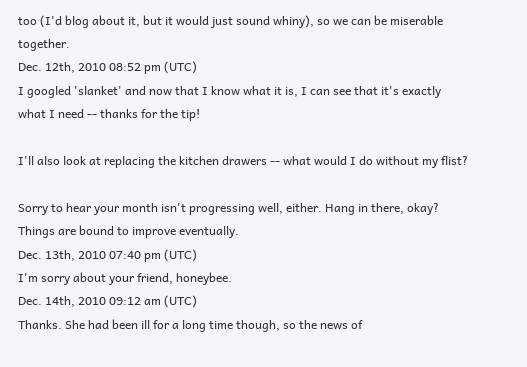too (I'd blog about it, but it would just sound whiny), so we can be miserable together.
Dec. 12th, 2010 08:52 pm (UTC)
I googled 'slanket' and now that I know what it is, I can see that it's exactly what I need -- thanks for the tip!

I'll also look at replacing the kitchen drawers -- what would I do without my flist?

Sorry to hear your month isn't progressing well, either. Hang in there, okay? Things are bound to improve eventually.
Dec. 13th, 2010 07:40 pm (UTC)
I'm sorry about your friend, honeybee.
Dec. 14th, 2010 09:12 am (UTC)
Thanks. She had been ill for a long time though, so the news of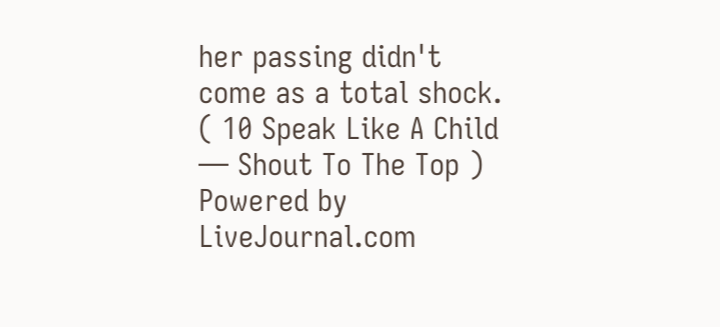her passing didn't come as a total shock.
( 10 Speak Like A Child — Shout To The Top )
Powered by LiveJournal.com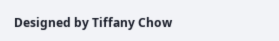Designed by Tiffany Chow